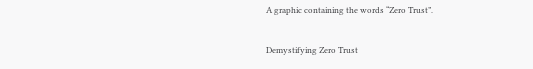A graphic containing the words “Zero Trust”.

Demystifying Zero Trust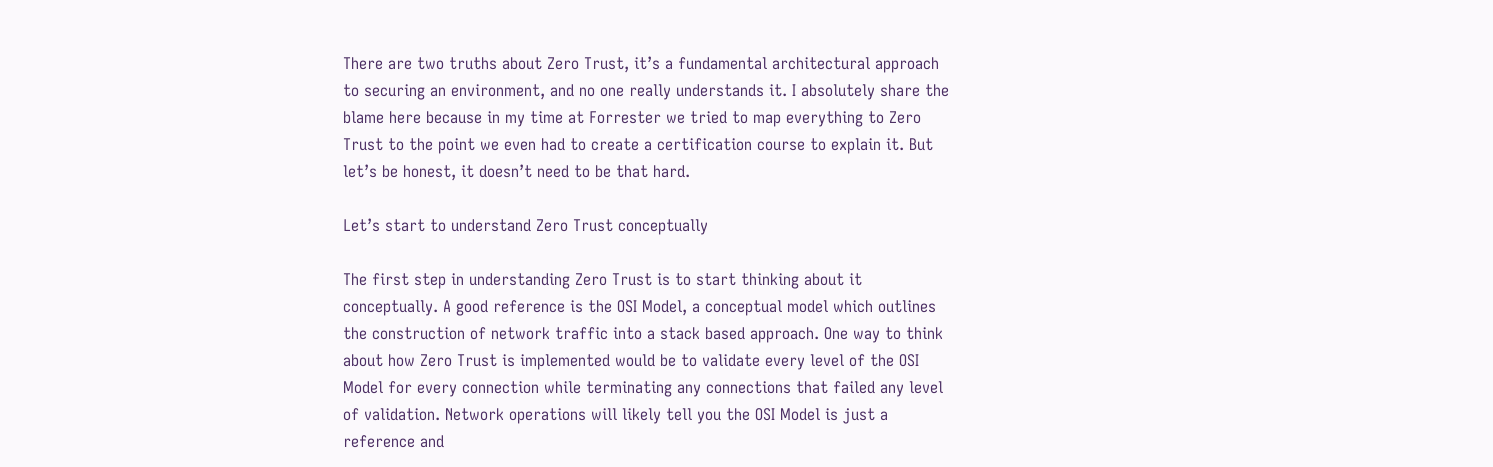There are two truths about Zero Trust, it’s a fundamental architectural approach to securing an environment, and no one really understands it. I absolutely share the blame here because in my time at Forrester we tried to map everything to Zero Trust to the point we even had to create a certification course to explain it. But let’s be honest, it doesn’t need to be that hard.

Let’s start to understand Zero Trust conceptually

The first step in understanding Zero Trust is to start thinking about it conceptually. A good reference is the OSI Model, a conceptual model which outlines the construction of network traffic into a stack based approach. One way to think about how Zero Trust is implemented would be to validate every level of the OSI Model for every connection while terminating any connections that failed any level of validation. Network operations will likely tell you the OSI Model is just a reference and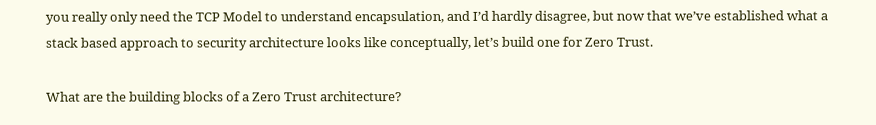you really only need the TCP Model to understand encapsulation, and I’d hardly disagree, but now that we’ve established what a stack based approach to security architecture looks like conceptually, let’s build one for Zero Trust.

What are the building blocks of a Zero Trust architecture?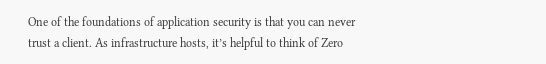One of the foundations of application security is that you can never trust a client. As infrastructure hosts, it’s helpful to think of Zero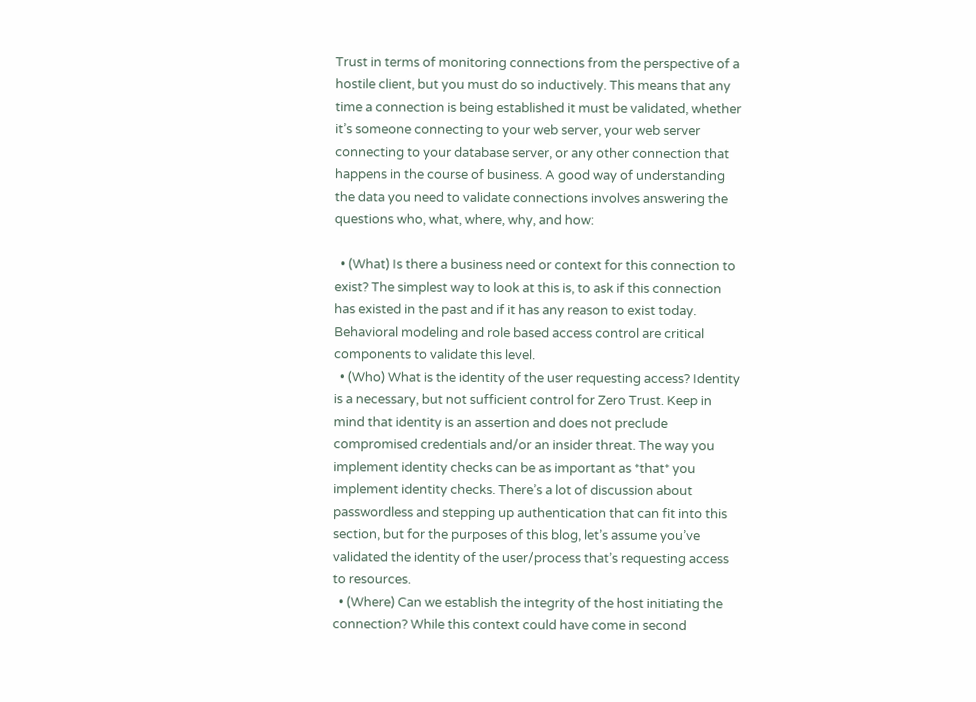Trust in terms of monitoring connections from the perspective of a hostile client, but you must do so inductively. This means that any time a connection is being established it must be validated, whether it’s someone connecting to your web server, your web server connecting to your database server, or any other connection that happens in the course of business. A good way of understanding the data you need to validate connections involves answering the questions who, what, where, why, and how:

  • (What) Is there a business need or context for this connection to exist? The simplest way to look at this is, to ask if this connection has existed in the past and if it has any reason to exist today. Behavioral modeling and role based access control are critical components to validate this level.
  • (Who) What is the identity of the user requesting access? Identity is a necessary, but not sufficient control for Zero Trust. Keep in mind that identity is an assertion and does not preclude compromised credentials and/or an insider threat. The way you implement identity checks can be as important as *that* you implement identity checks. There’s a lot of discussion about passwordless and stepping up authentication that can fit into this section, but for the purposes of this blog, let’s assume you’ve validated the identity of the user/process that’s requesting access to resources.
  • (Where) Can we establish the integrity of the host initiating the connection? While this context could have come in second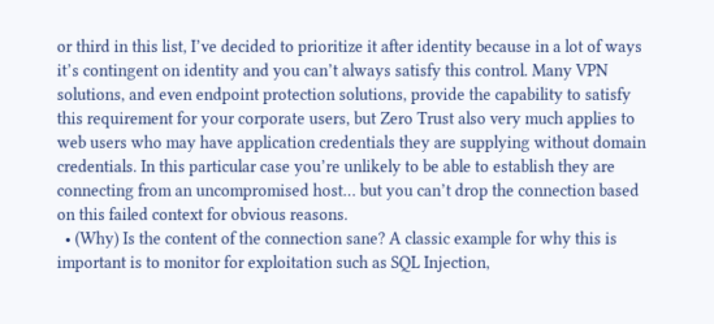or third in this list, I’ve decided to prioritize it after identity because in a lot of ways it’s contingent on identity and you can’t always satisfy this control. Many VPN solutions, and even endpoint protection solutions, provide the capability to satisfy this requirement for your corporate users, but Zero Trust also very much applies to web users who may have application credentials they are supplying without domain credentials. In this particular case you’re unlikely to be able to establish they are connecting from an uncompromised host… but you can’t drop the connection based on this failed context for obvious reasons.
  • (Why) Is the content of the connection sane? A classic example for why this is important is to monitor for exploitation such as SQL Injection,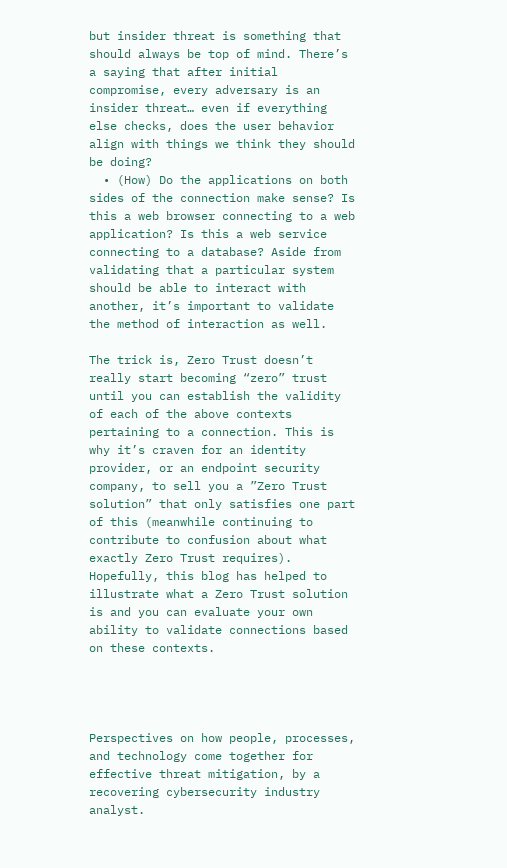but insider threat is something that should always be top of mind. There’s a saying that after initial compromise, every adversary is an insider threat… even if everything else checks, does the user behavior align with things we think they should be doing?
  • (How) Do the applications on both sides of the connection make sense? Is this a web browser connecting to a web application? Is this a web service connecting to a database? Aside from validating that a particular system should be able to interact with another, it’s important to validate the method of interaction as well.

The trick is, Zero Trust doesn’t really start becoming “zero” trust until you can establish the validity of each of the above contexts pertaining to a connection. This is why it’s craven for an identity provider, or an endpoint security company, to sell you a ”Zero Trust solution” that only satisfies one part of this (meanwhile continuing to contribute to confusion about what exactly Zero Trust requires). Hopefully, this blog has helped to illustrate what a Zero Trust solution is and you can evaluate your own ability to validate connections based on these contexts.




Perspectives on how people, processes, and technology come together for effective threat mitigation, by a recovering cybersecurity industry analyst.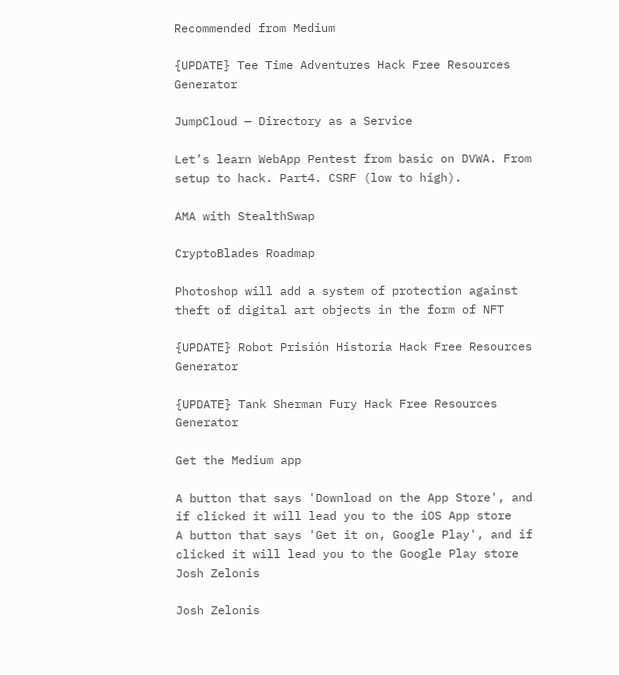Recommended from Medium

{UPDATE} Tee Time Adventures Hack Free Resources Generator

JumpCloud — Directory as a Service

Let’s learn WebApp Pentest from basic on DVWA. From setup to hack. Part4. CSRF (low to high).

AMA with StealthSwap

CryptoBlades Roadmap

Photoshop will add a system of protection against theft of digital art objects in the form of NFT

{UPDATE} Robot Prisión Historia Hack Free Resources Generator

{UPDATE} Tank Sherman Fury Hack Free Resources Generator

Get the Medium app

A button that says 'Download on the App Store', and if clicked it will lead you to the iOS App store
A button that says 'Get it on, Google Play', and if clicked it will lead you to the Google Play store
Josh Zelonis

Josh Zelonis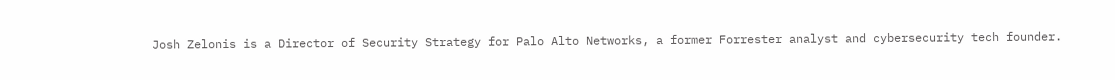Josh Zelonis is a Director of Security Strategy for Palo Alto Networks, a former Forrester analyst and cybersecurity tech founder.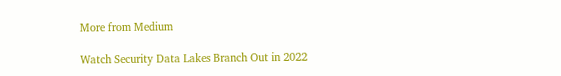More from Medium

Watch Security Data Lakes Branch Out in 2022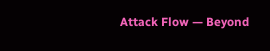Attack Flow — Beyond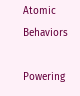Atomic Behaviors

Powering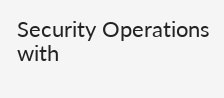Security Operations with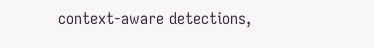context-aware detections,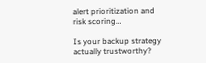alert prioritization and risk scoring…

Is your backup strategy actually trustworthy?